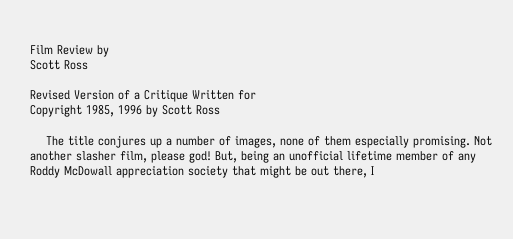Film Review by
Scott Ross

Revised Version of a Critique Written for
Copyright 1985, 1996 by Scott Ross

    The title conjures up a number of images, none of them especially promising. Not another slasher film, please god! But, being an unofficial lifetime member of any Roddy McDowall appreciation society that might be out there, I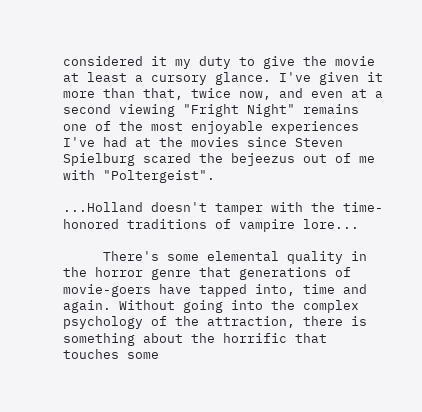considered it my duty to give the movie at least a cursory glance. I've given it more than that, twice now, and even at a second viewing "Fright Night" remains one of the most enjoyable experiences I've had at the movies since Steven Spielburg scared the bejeezus out of me with "Poltergeist".

...Holland doesn't tamper with the time-honored traditions of vampire lore...

     There's some elemental quality in the horror genre that generations of movie-goers have tapped into, time and again. Without going into the complex psychology of the attraction, there is something about the horrific that touches some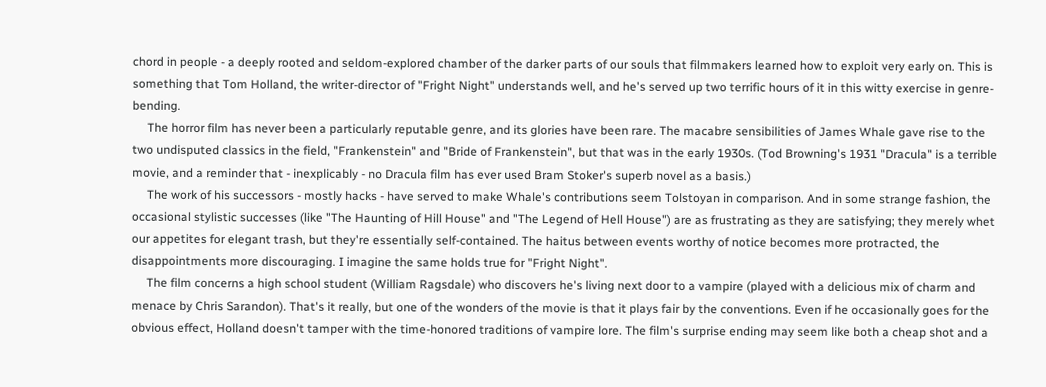chord in people - a deeply rooted and seldom-explored chamber of the darker parts of our souls that filmmakers learned how to exploit very early on. This is something that Tom Holland, the writer-director of "Fright Night" understands well, and he's served up two terrific hours of it in this witty exercise in genre-bending.
     The horror film has never been a particularly reputable genre, and its glories have been rare. The macabre sensibilities of James Whale gave rise to the two undisputed classics in the field, "Frankenstein" and "Bride of Frankenstein", but that was in the early 1930s. (Tod Browning's 1931 "Dracula" is a terrible movie, and a reminder that - inexplicably - no Dracula film has ever used Bram Stoker's superb novel as a basis.)
     The work of his successors - mostly hacks - have served to make Whale's contributions seem Tolstoyan in comparison. And in some strange fashion, the occasional stylistic successes (like "The Haunting of Hill House" and "The Legend of Hell House") are as frustrating as they are satisfying; they merely whet our appetites for elegant trash, but they're essentially self-contained. The haitus between events worthy of notice becomes more protracted, the disappointments more discouraging. I imagine the same holds true for "Fright Night".
     The film concerns a high school student (William Ragsdale) who discovers he's living next door to a vampire (played with a delicious mix of charm and menace by Chris Sarandon). That's it really, but one of the wonders of the movie is that it plays fair by the conventions. Even if he occasionally goes for the obvious effect, Holland doesn't tamper with the time-honored traditions of vampire lore. The film's surprise ending may seem like both a cheap shot and a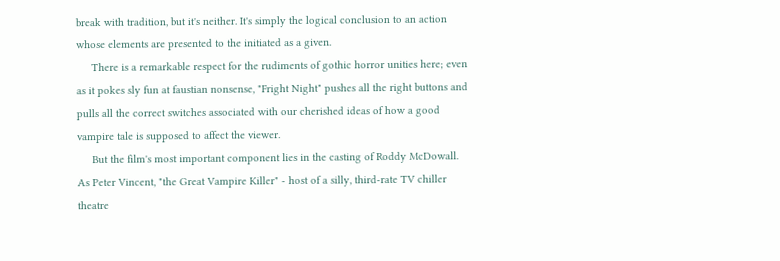break with tradition, but it's neither. It's simply the logical conclusion to an action whose elements are presented to the initiated as a given.
     There is a remarkable respect for the rudiments of gothic horror unities here; even as it pokes sly fun at faustian nonsense, "Fright Night" pushes all the right buttons and pulls all the correct switches associated with our cherished ideas of how a good vampire tale is supposed to affect the viewer.
     But the film's most important component lies in the casting of Roddy McDowall. As Peter Vincent, "the Great Vampire Killer" - host of a silly, third-rate TV chiller theatre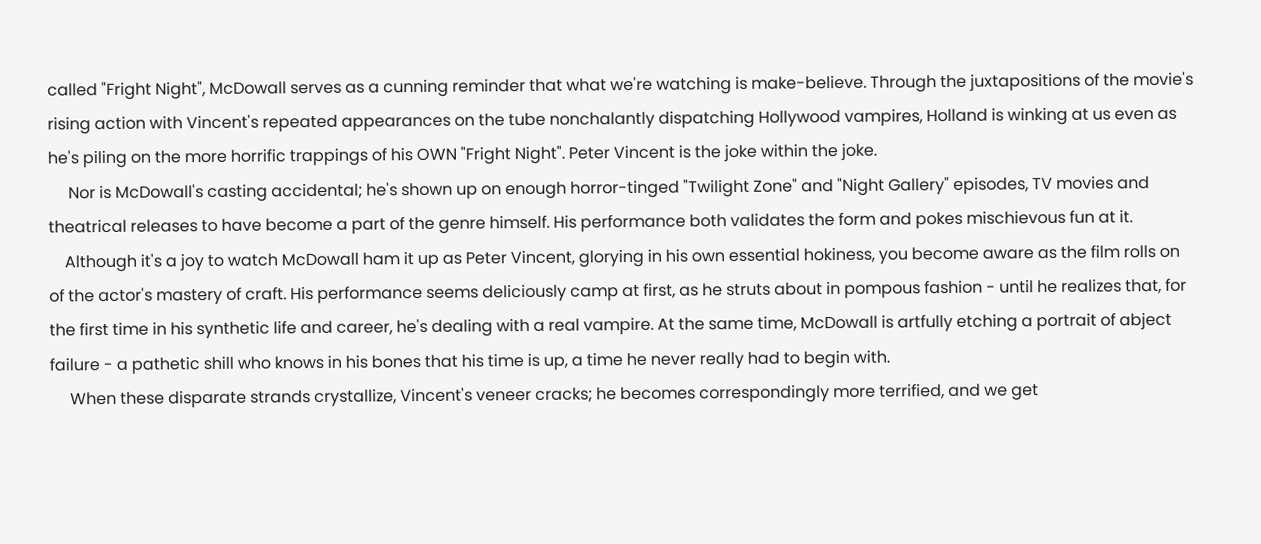called "Fright Night", McDowall serves as a cunning reminder that what we're watching is make-believe. Through the juxtapositions of the movie's rising action with Vincent's repeated appearances on the tube nonchalantly dispatching Hollywood vampires, Holland is winking at us even as he's piling on the more horrific trappings of his OWN "Fright Night". Peter Vincent is the joke within the joke.
     Nor is McDowall's casting accidental; he's shown up on enough horror-tinged "Twilight Zone" and "Night Gallery" episodes, TV movies and theatrical releases to have become a part of the genre himself. His performance both validates the form and pokes mischievous fun at it.
    Although it's a joy to watch McDowall ham it up as Peter Vincent, glorying in his own essential hokiness, you become aware as the film rolls on of the actor's mastery of craft. His performance seems deliciously camp at first, as he struts about in pompous fashion - until he realizes that, for the first time in his synthetic life and career, he's dealing with a real vampire. At the same time, McDowall is artfully etching a portrait of abject failure - a pathetic shill who knows in his bones that his time is up, a time he never really had to begin with.
     When these disparate strands crystallize, Vincent's veneer cracks; he becomes correspondingly more terrified, and we get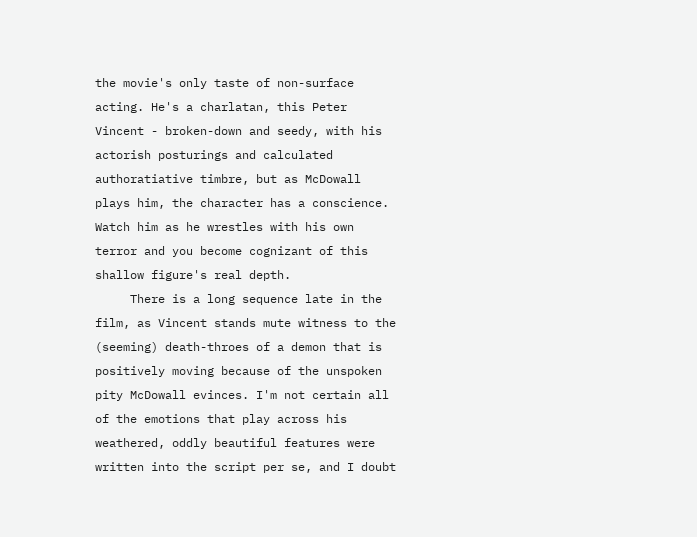the movie's only taste of non-surface acting. He's a charlatan, this Peter Vincent - broken-down and seedy, with his actorish posturings and calculated authoratiative timbre, but as McDowall plays him, the character has a conscience. Watch him as he wrestles with his own terror and you become cognizant of this shallow figure's real depth.
     There is a long sequence late in the film, as Vincent stands mute witness to the (seeming) death-throes of a demon that is positively moving because of the unspoken pity McDowall evinces. I'm not certain all of the emotions that play across his weathered, oddly beautiful features were written into the script per se, and I doubt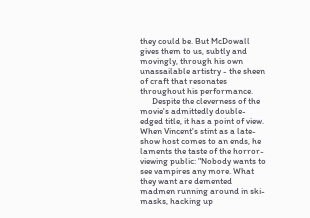they could be. But McDowall gives them to us, subtly and movingly, through his own unassailable artistry - the sheen of craft that resonates throughout his performance.
      Despite the cleverness of the movie's admittedly double-edged title, it has a point of view. When Vincent's stint as a late-show host comes to an ends, he laments the taste of the horror-viewing public: "Nobody wants to see vampires any more. What they want are demented madmen running around in ski-masks, hacking up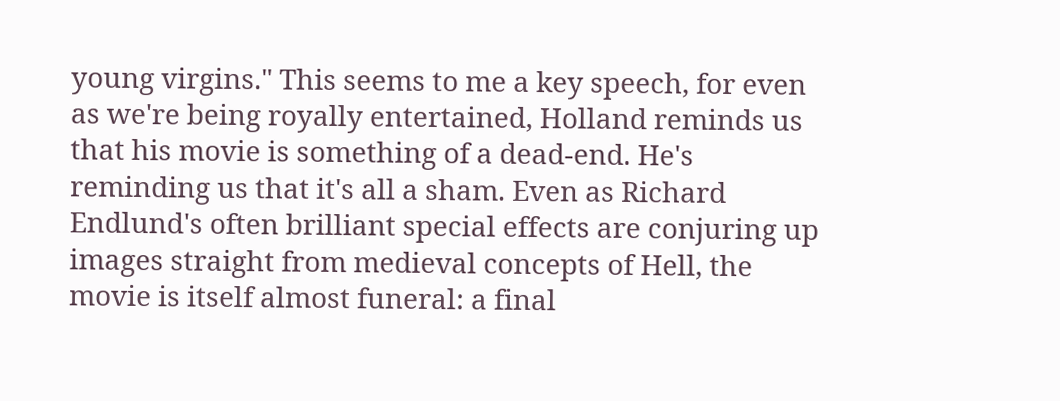young virgins." This seems to me a key speech, for even as we're being royally entertained, Holland reminds us that his movie is something of a dead-end. He's reminding us that it's all a sham. Even as Richard Endlund's often brilliant special effects are conjuring up images straight from medieval concepts of Hell, the movie is itself almost funeral: a final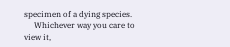specimen of a dying species.
     Whichever way you care to view it,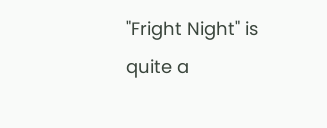"Fright Night" is quite a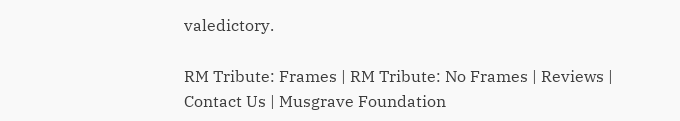valedictory.

RM Tribute: Frames | RM Tribute: No Frames | Reviews | Contact Us | Musgrave Foundation